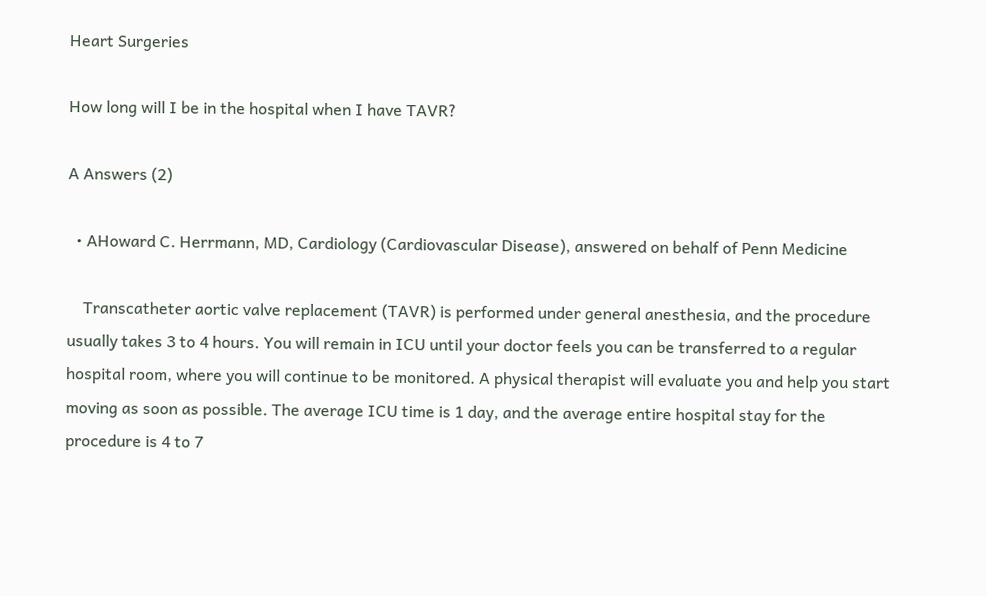Heart Surgeries

How long will I be in the hospital when I have TAVR?

A Answers (2)

  • AHoward C. Herrmann, MD, Cardiology (Cardiovascular Disease), answered on behalf of Penn Medicine

    Transcatheter aortic valve replacement (TAVR) is performed under general anesthesia, and the procedure usually takes 3 to 4 hours. You will remain in ICU until your doctor feels you can be transferred to a regular hospital room, where you will continue to be monitored. A physical therapist will evaluate you and help you start moving as soon as possible. The average ICU time is 1 day, and the average entire hospital stay for the procedure is 4 to 7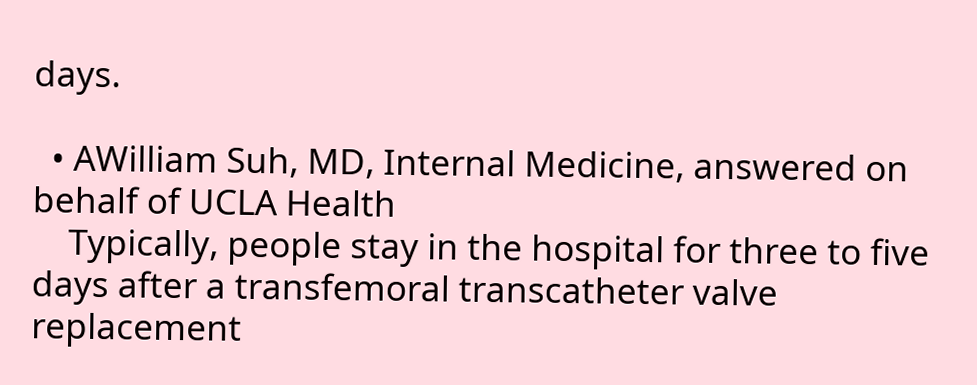days.

  • AWilliam Suh, MD, Internal Medicine, answered on behalf of UCLA Health
    Typically, people stay in the hospital for three to five days after a transfemoral transcatheter valve replacement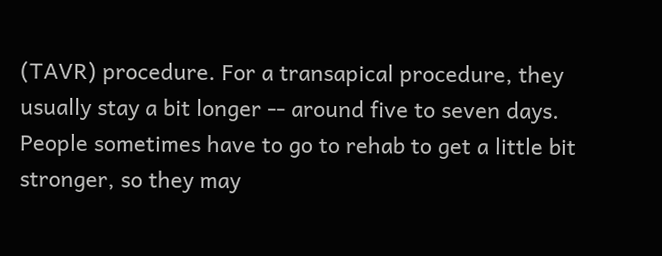(TAVR) procedure. For a transapical procedure, they usually stay a bit longer -- around five to seven days. People sometimes have to go to rehab to get a little bit stronger, so they may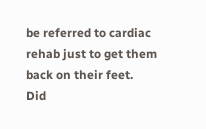be referred to cardiac rehab just to get them back on their feet.
Did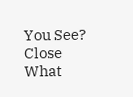You See?  Close
What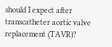should I expect after transcatheter aortic valve replacement (TAVR)?